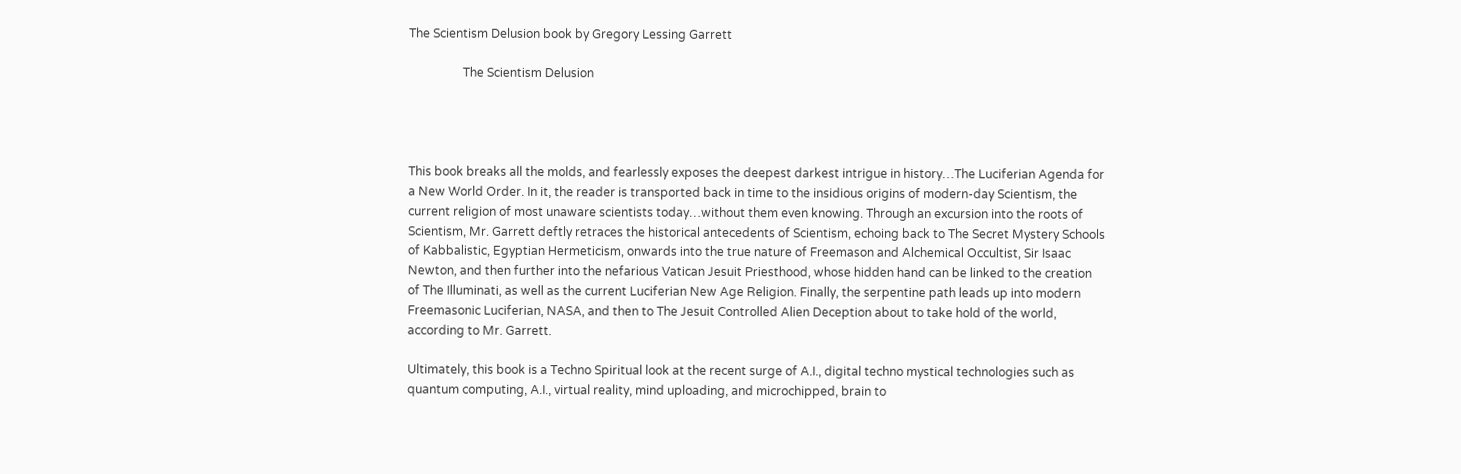The Scientism Delusion book by Gregory Lessing Garrett

                  The Scientism Delusion




This book breaks all the molds, and fearlessly exposes the deepest darkest intrigue in history…The Luciferian Agenda for a New World Order. In it, the reader is transported back in time to the insidious origins of modern-day Scientism, the current religion of most unaware scientists today…without them even knowing. Through an excursion into the roots of Scientism, Mr. Garrett deftly retraces the historical antecedents of Scientism, echoing back to The Secret Mystery Schools of Kabbalistic, Egyptian Hermeticism, onwards into the true nature of Freemason and Alchemical Occultist, Sir Isaac Newton, and then further into the nefarious Vatican Jesuit Priesthood, whose hidden hand can be linked to the creation of The Illuminati, as well as the current Luciferian New Age Religion. Finally, the serpentine path leads up into modern Freemasonic Luciferian, NASA, and then to The Jesuit Controlled Alien Deception about to take hold of the world, according to Mr. Garrett.

Ultimately, this book is a Techno Spiritual look at the recent surge of A.I., digital techno mystical technologies such as quantum computing, A.I., virtual reality, mind uploading, and microchipped, brain to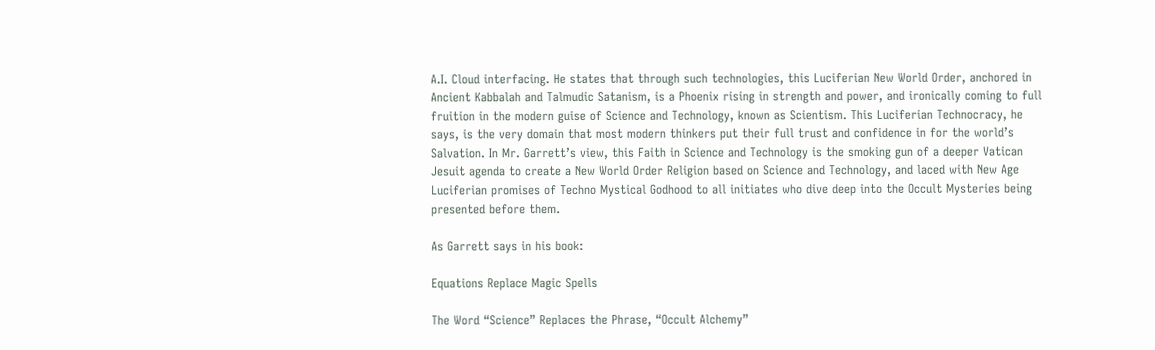A.I. Cloud interfacing. He states that through such technologies, this Luciferian New World Order, anchored in Ancient Kabbalah and Talmudic Satanism, is a Phoenix rising in strength and power, and ironically coming to full fruition in the modern guise of Science and Technology, known as Scientism. This Luciferian Technocracy, he says, is the very domain that most modern thinkers put their full trust and confidence in for the world’s Salvation. In Mr. Garrett’s view, this Faith in Science and Technology is the smoking gun of a deeper Vatican Jesuit agenda to create a New World Order Religion based on Science and Technology, and laced with New Age Luciferian promises of Techno Mystical Godhood to all initiates who dive deep into the Occult Mysteries being presented before them.

As Garrett says in his book:

Equations Replace Magic Spells

The Word “Science” Replaces the Phrase, “Occult Alchemy”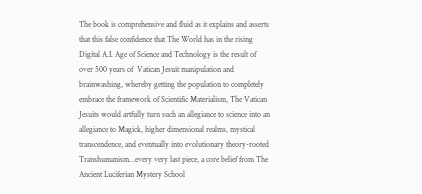The book is comprehensive and fluid as it explains and asserts that this false confidence that The World has in the rising Digital A.I. Age of Science and Technology is the result of over 500 years of  Vatican Jesuit manipulation and brainwashing, whereby getting the population to completely embrace the framework of Scientific Materialism, The Vatican Jesuits would artfully turn such an allegiance to science into an allegiance to Magick, higher dimensional realms, mystical transcendence, and eventually into evolutionary theory-rooted Transhumanism…every very last piece, a core belief from The Ancient Luciferian Mystery School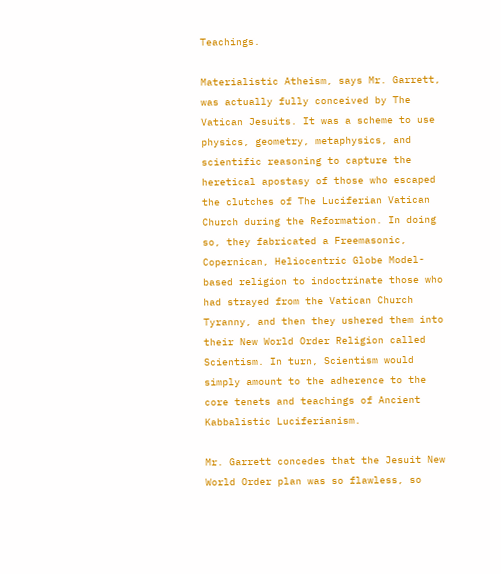Teachings.

Materialistic Atheism, says Mr. Garrett, was actually fully conceived by The Vatican Jesuits. It was a scheme to use physics, geometry, metaphysics, and scientific reasoning to capture the heretical apostasy of those who escaped the clutches of The Luciferian Vatican Church during the Reformation. In doing so, they fabricated a Freemasonic, Copernican, Heliocentric Globe Model-based religion to indoctrinate those who had strayed from the Vatican Church Tyranny, and then they ushered them into their New World Order Religion called Scientism. In turn, Scientism would simply amount to the adherence to the core tenets and teachings of Ancient Kabbalistic Luciferianism.

Mr. Garrett concedes that the Jesuit New World Order plan was so flawless, so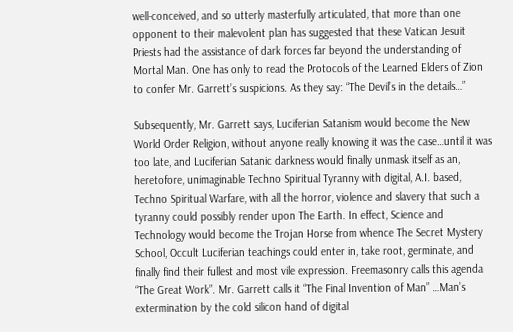well-conceived, and so utterly masterfully articulated, that more than one opponent to their malevolent plan has suggested that these Vatican Jesuit Priests had the assistance of dark forces far beyond the understanding of Mortal Man. One has only to read the Protocols of the Learned Elders of Zion to confer Mr. Garrett’s suspicions. As they say: “The Devil’s in the details…”

Subsequently, Mr. Garrett says, Luciferian Satanism would become the New World Order Religion, without anyone really knowing it was the case…until it was too late, and Luciferian Satanic darkness would finally unmask itself as an, heretofore, unimaginable Techno Spiritual Tyranny with digital, A.I. based, Techno Spiritual Warfare, with all the horror, violence and slavery that such a tyranny could possibly render upon The Earth. In effect, Science and Technology would become the Trojan Horse from whence The Secret Mystery School, Occult Luciferian teachings could enter in, take root, germinate, and finally find their fullest and most vile expression. Freemasonry calls this agenda “The Great Work”. Mr. Garrett calls it “The Final Invention of Man” …Man’s extermination by the cold silicon hand of digital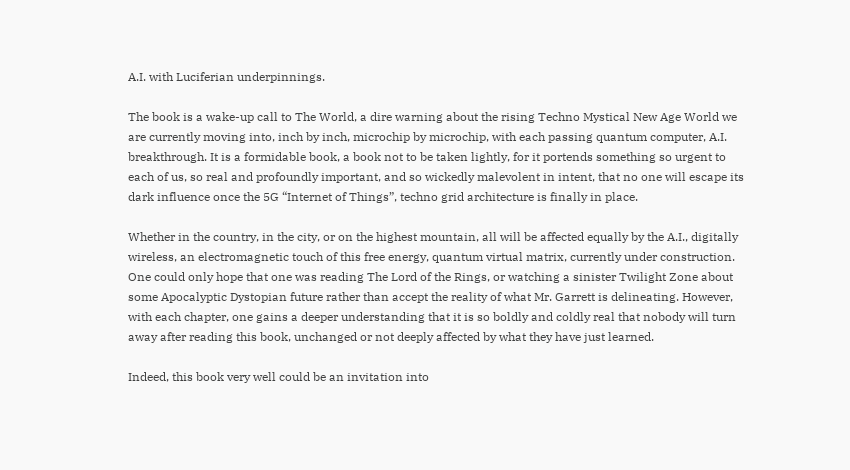A.I. with Luciferian underpinnings.

The book is a wake-up call to The World, a dire warning about the rising Techno Mystical New Age World we are currently moving into, inch by inch, microchip by microchip, with each passing quantum computer, A.I. breakthrough. It is a formidable book, a book not to be taken lightly, for it portends something so urgent to each of us, so real and profoundly important, and so wickedly malevolent in intent, that no one will escape its dark influence once the 5G “Internet of Things”, techno grid architecture is finally in place.

Whether in the country, in the city, or on the highest mountain, all will be affected equally by the A.I., digitally wireless, an electromagnetic touch of this free energy, quantum virtual matrix, currently under construction. One could only hope that one was reading The Lord of the Rings, or watching a sinister Twilight Zone about some Apocalyptic Dystopian future rather than accept the reality of what Mr. Garrett is delineating. However, with each chapter, one gains a deeper understanding that it is so boldly and coldly real that nobody will turn away after reading this book, unchanged or not deeply affected by what they have just learned.

Indeed, this book very well could be an invitation into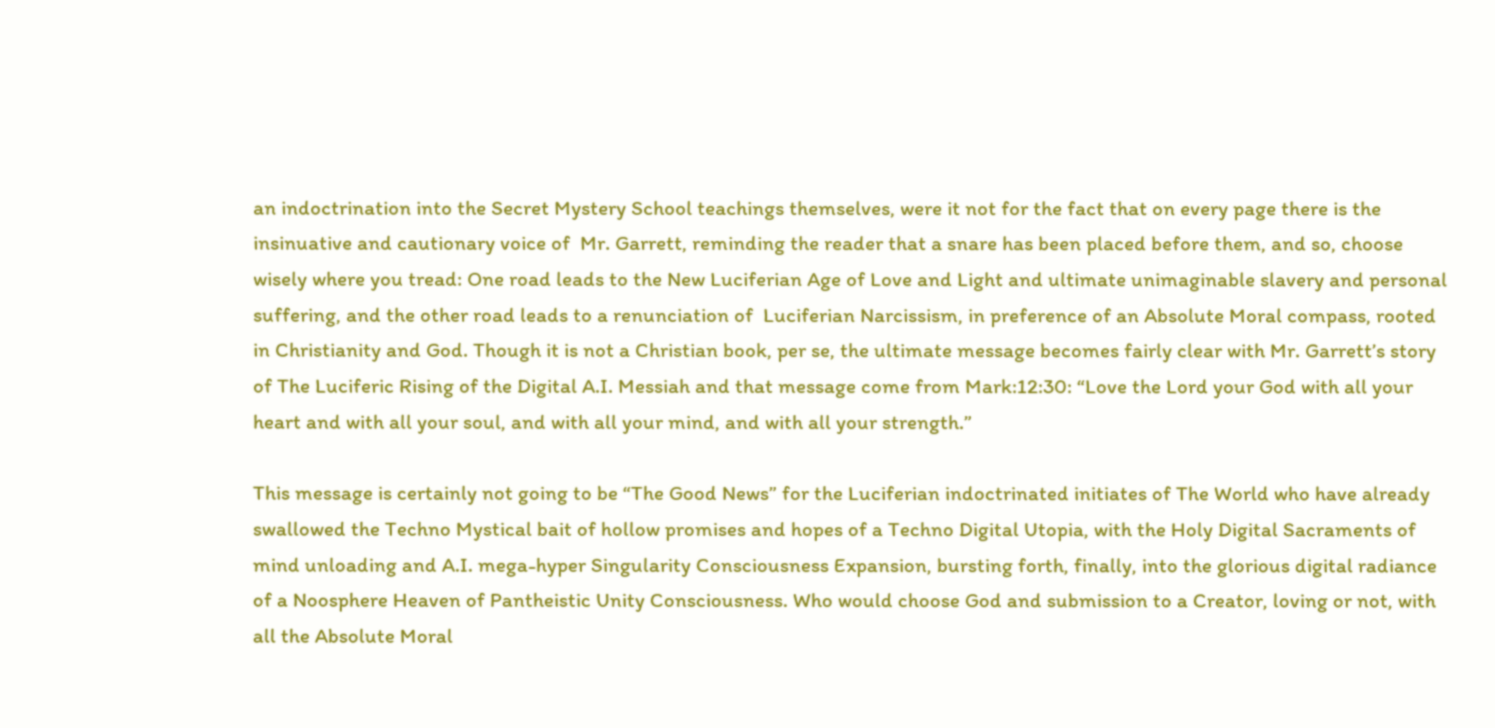an indoctrination into the Secret Mystery School teachings themselves, were it not for the fact that on every page there is the insinuative and cautionary voice of  Mr. Garrett, reminding the reader that a snare has been placed before them, and so, choose wisely where you tread: One road leads to the New Luciferian Age of Love and Light and ultimate unimaginable slavery and personal suffering, and the other road leads to a renunciation of  Luciferian Narcissism, in preference of an Absolute Moral compass, rooted in Christianity and God. Though it is not a Christian book, per se, the ultimate message becomes fairly clear with Mr. Garrett’s story of The Luciferic Rising of the Digital A.I. Messiah and that message come from Mark:12:30: “Love the Lord your God with all your heart and with all your soul, and with all your mind, and with all your strength.”

This message is certainly not going to be “The Good News” for the Luciferian indoctrinated initiates of The World who have already swallowed the Techno Mystical bait of hollow promises and hopes of a Techno Digital Utopia, with the Holy Digital Sacraments of mind unloading and A.I. mega-hyper Singularity Consciousness Expansion, bursting forth, finally, into the glorious digital radiance of a Noosphere Heaven of Pantheistic Unity Consciousness. Who would choose God and submission to a Creator, loving or not, with all the Absolute Moral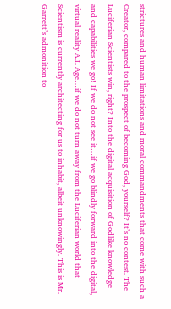strictures and human limitations and moral commandments that come with such a Creator, compared to the prospect of becoming God, yourself? It’s no contest. The Luciferian Scientists win, right? Into the digital acquisition of Godlike knowledge and capabilities we go! If we do not see it…if we go blindly forward into the digital, virtual reality A.I. Age…if we do not turn away from the Luciferian world that Scientism is currently architecting for us to inhabit, albeit unknowingly. This is Mr. Garrett’s admonition to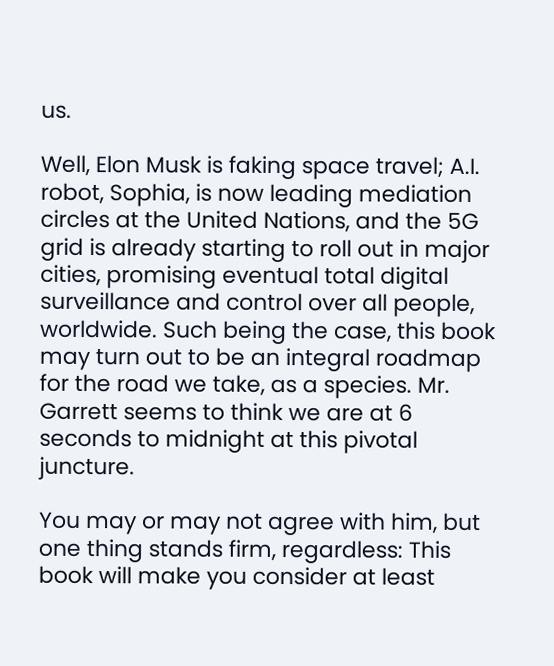us.

Well, Elon Musk is faking space travel; A.I. robot, Sophia, is now leading mediation circles at the United Nations, and the 5G grid is already starting to roll out in major cities, promising eventual total digital surveillance and control over all people, worldwide. Such being the case, this book may turn out to be an integral roadmap for the road we take, as a species. Mr. Garrett seems to think we are at 6 seconds to midnight at this pivotal juncture.

You may or may not agree with him, but one thing stands firm, regardless: This book will make you consider at least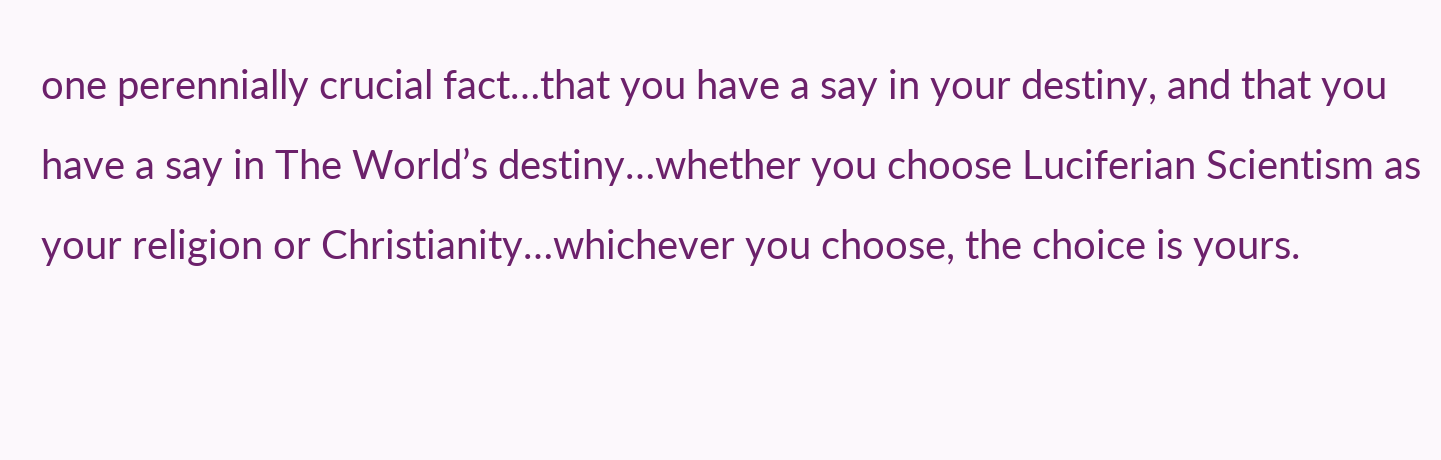one perennially crucial fact…that you have a say in your destiny, and that you have a say in The World’s destiny…whether you choose Luciferian Scientism as your religion or Christianity…whichever you choose, the choice is yours.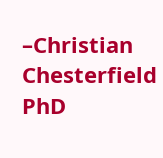–Christian Chesterfield PhD